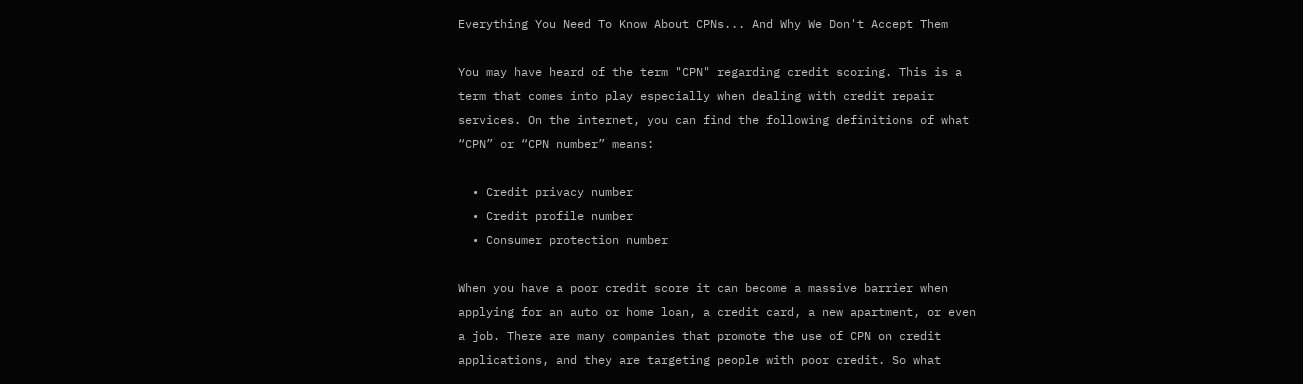Everything You Need To Know About CPNs... And Why We Don't Accept Them

You may have heard of the term "CPN" regarding credit scoring. This is a term that comes into play especially when dealing with credit repair services. On the internet, you can find the following definitions of what “CPN” or “CPN number” means:

  • Credit privacy number
  • Credit profile number
  • Consumer protection number

When you have a poor credit score it can become a massive barrier when applying for an auto or home loan, a credit card, a new apartment, or even a job. There are many companies that promote the use of CPN on credit applications, and they are targeting people with poor credit. So what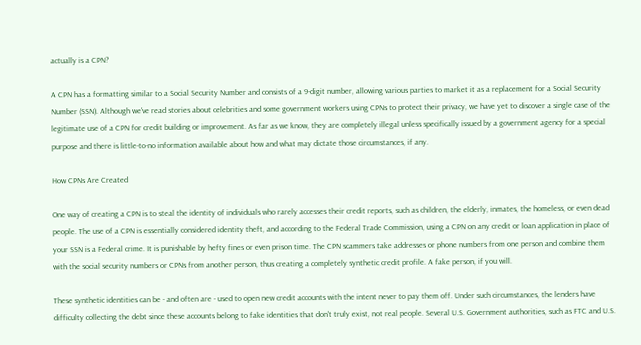actually is a CPN?

A CPN has a formatting similar to a Social Security Number and consists of a 9-digit number, allowing various parties to market it as a replacement for a Social Security Number (SSN). Although we've read stories about celebrities and some government workers using CPNs to protect their privacy, we have yet to discover a single case of the legitimate use of a CPN for credit building or improvement. As far as we know, they are completely illegal unless specifically issued by a government agency for a special purpose and there is little-to-no information available about how and what may dictate those circumstances, if any.

How CPNs Are Created

One way of creating a CPN is to steal the identity of individuals who rarely accesses their credit reports, such as children, the elderly, inmates, the homeless, or even dead people. The use of a CPN is essentially considered identity theft, and according to the Federal Trade Commission, using a CPN on any credit or loan application in place of your SSN is a Federal crime. It is punishable by hefty fines or even prison time. The CPN scammers take addresses or phone numbers from one person and combine them with the social security numbers or CPNs from another person, thus creating a completely synthetic credit profile. A fake person, if you will.

These synthetic identities can be - and often are - used to open new credit accounts with the intent never to pay them off. Under such circumstances, the lenders have difficulty collecting the debt since these accounts belong to fake identities that don't truly exist, not real people. Several U.S. Government authorities, such as FTC and U.S.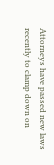Attorneys have passed new laws recently to clamp down on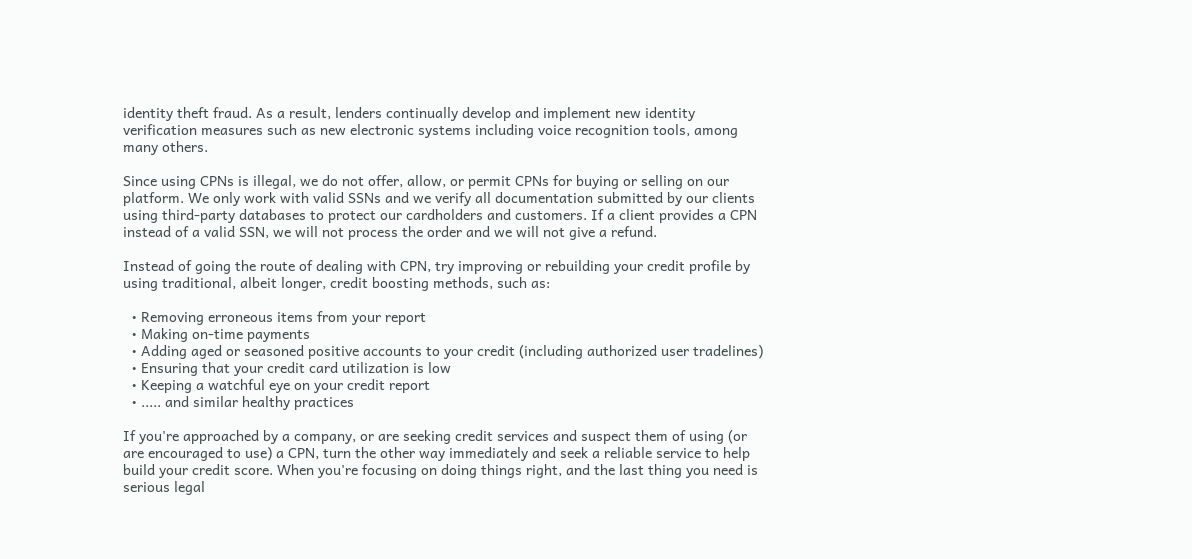identity theft fraud. As a result, lenders continually develop and implement new identity verification measures such as new electronic systems including voice recognition tools, among many others.

Since using CPNs is illegal, we do not offer, allow, or permit CPNs for buying or selling on our platform. We only work with valid SSNs and we verify all documentation submitted by our clients using third-party databases to protect our cardholders and customers. If a client provides a CPN instead of a valid SSN, we will not process the order and we will not give a refund.

Instead of going the route of dealing with CPN, try improving or rebuilding your credit profile by using traditional, albeit longer, credit boosting methods, such as:

  • Removing erroneous items from your report
  • Making on-time payments
  • Adding aged or seasoned positive accounts to your credit (including authorized user tradelines)
  • Ensuring that your credit card utilization is low
  • Keeping a watchful eye on your credit report
  • ..... and similar healthy practices

If you're approached by a company, or are seeking credit services and suspect them of using (or are encouraged to use) a CPN, turn the other way immediately and seek a reliable service to help build your credit score. When you're focusing on doing things right, and the last thing you need is serious legal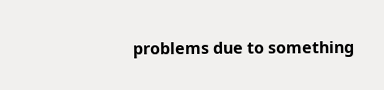problems due to something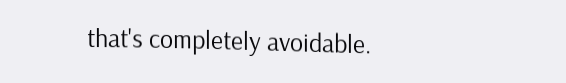that's completely avoidable.